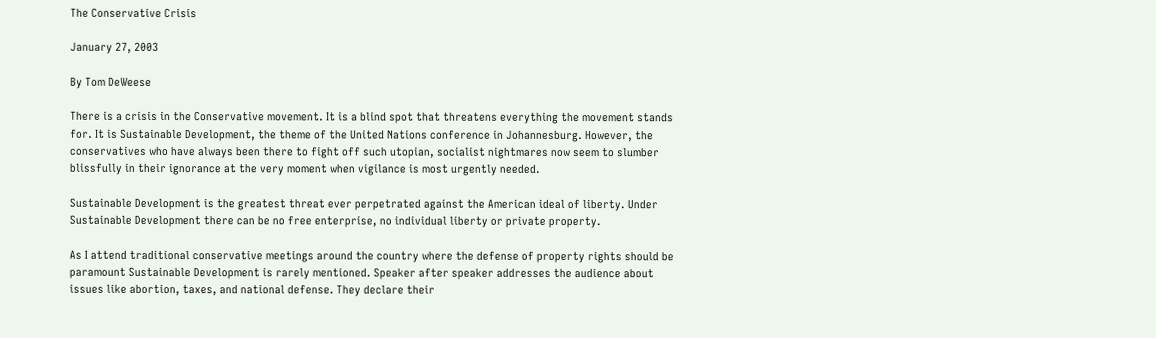The Conservative Crisis

January 27, 2003

By Tom DeWeese

There is a crisis in the Conservative movement. It is a blind spot that threatens everything the movement stands for. It is Sustainable Development, the theme of the United Nations conference in Johannesburg. However, the conservatives who have always been there to fight off such utopian, socialist nightmares now seem to slumber blissfully in their ignorance at the very moment when vigilance is most urgently needed.

Sustainable Development is the greatest threat ever perpetrated against the American ideal of liberty. Under Sustainable Development there can be no free enterprise, no individual liberty or private property.

As I attend traditional conservative meetings around the country where the defense of property rights should be paramount Sustainable Development is rarely mentioned. Speaker after speaker addresses the audience about issues like abortion, taxes, and national defense. They declare their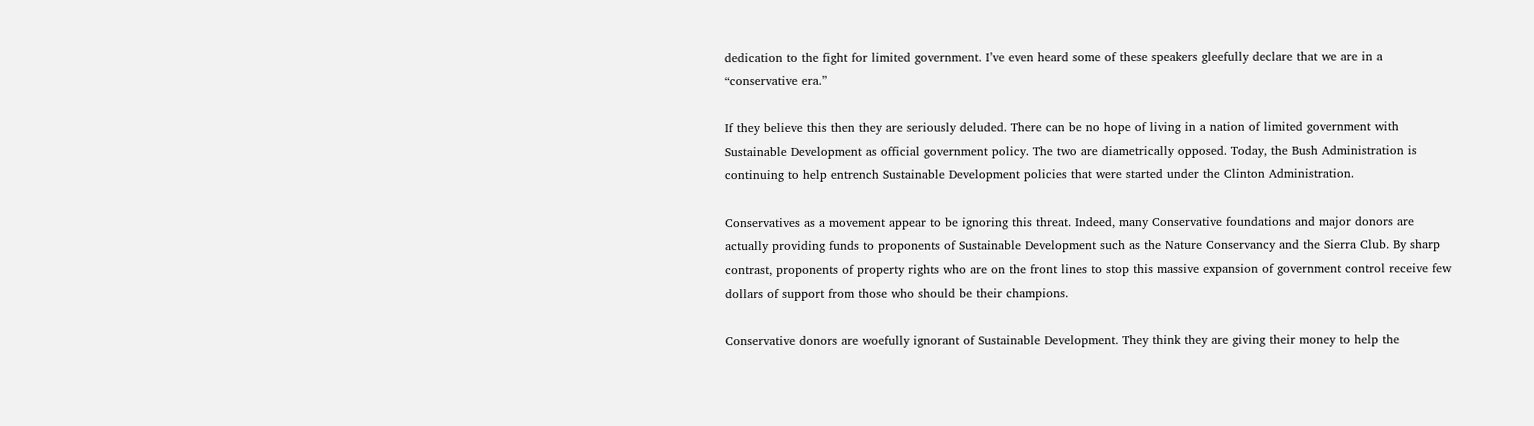dedication to the fight for limited government. I’ve even heard some of these speakers gleefully declare that we are in a “conservative era.”

If they believe this then they are seriously deluded. There can be no hope of living in a nation of limited government with Sustainable Development as official government policy. The two are diametrically opposed. Today, the Bush Administration is continuing to help entrench Sustainable Development policies that were started under the Clinton Administration.

Conservatives as a movement appear to be ignoring this threat. Indeed, many Conservative foundations and major donors are actually providing funds to proponents of Sustainable Development such as the Nature Conservancy and the Sierra Club. By sharp contrast, proponents of property rights who are on the front lines to stop this massive expansion of government control receive few dollars of support from those who should be their champions.

Conservative donors are woefully ignorant of Sustainable Development. They think they are giving their money to help the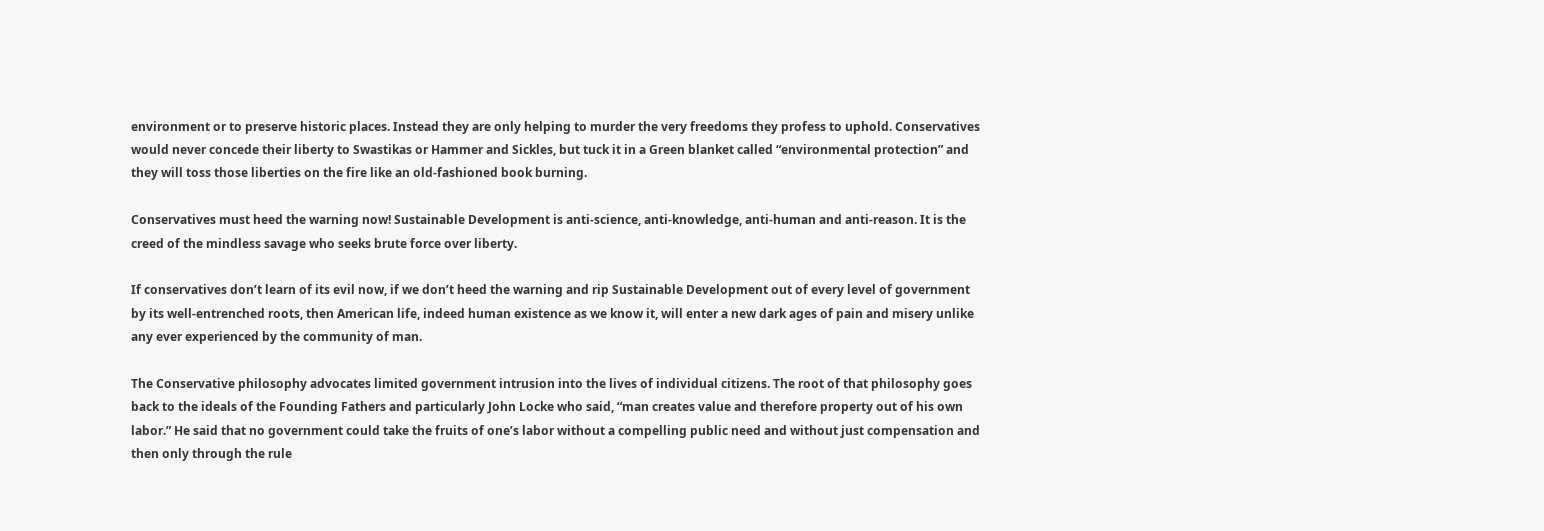environment or to preserve historic places. Instead they are only helping to murder the very freedoms they profess to uphold. Conservatives would never concede their liberty to Swastikas or Hammer and Sickles, but tuck it in a Green blanket called “environmental protection” and they will toss those liberties on the fire like an old-fashioned book burning.

Conservatives must heed the warning now! Sustainable Development is anti-science, anti-knowledge, anti-human and anti-reason. It is the creed of the mindless savage who seeks brute force over liberty.

If conservatives don’t learn of its evil now, if we don’t heed the warning and rip Sustainable Development out of every level of government by its well-entrenched roots, then American life, indeed human existence as we know it, will enter a new dark ages of pain and misery unlike any ever experienced by the community of man.

The Conservative philosophy advocates limited government intrusion into the lives of individual citizens. The root of that philosophy goes back to the ideals of the Founding Fathers and particularly John Locke who said, “man creates value and therefore property out of his own labor.” He said that no government could take the fruits of one’s labor without a compelling public need and without just compensation and then only through the rule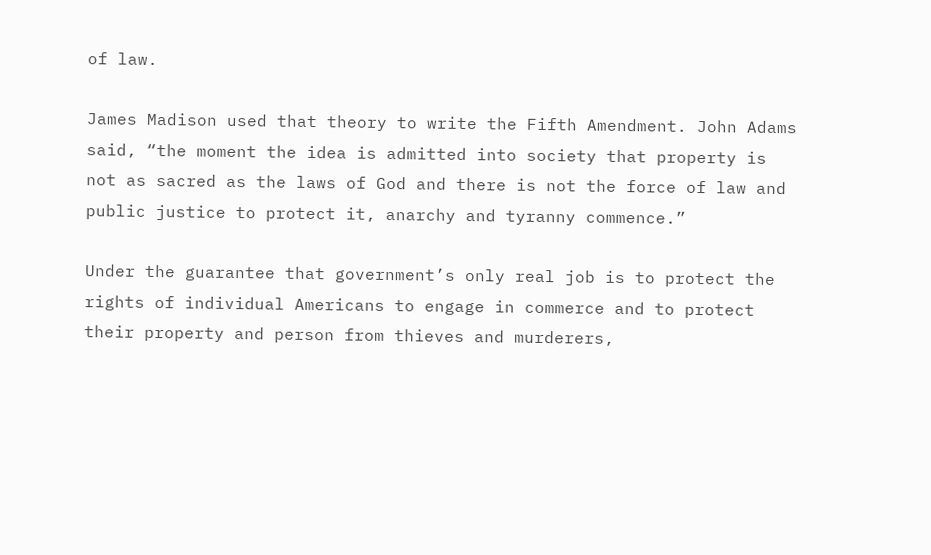of law.

James Madison used that theory to write the Fifth Amendment. John Adams said, “the moment the idea is admitted into society that property is not as sacred as the laws of God and there is not the force of law and public justice to protect it, anarchy and tyranny commence.”

Under the guarantee that government’s only real job is to protect the rights of individual Americans to engage in commerce and to protect their property and person from thieves and murderers,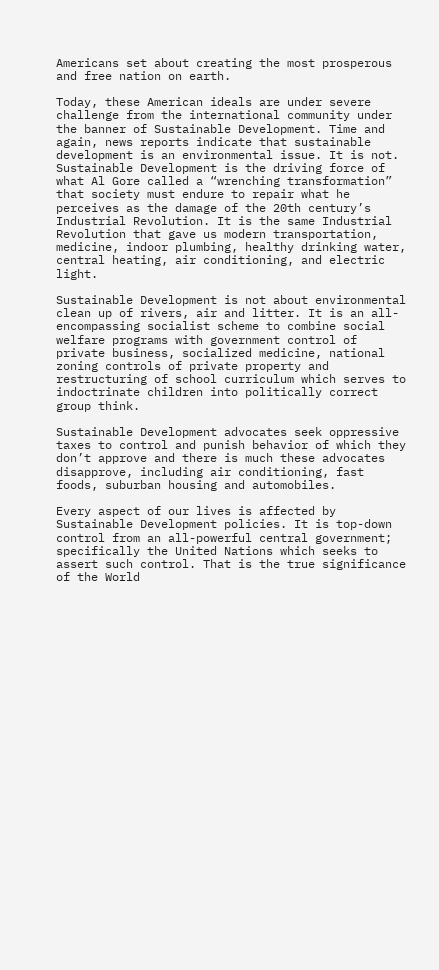Americans set about creating the most prosperous and free nation on earth.

Today, these American ideals are under severe challenge from the international community under the banner of Sustainable Development. Time and again, news reports indicate that sustainable development is an environmental issue. It is not. Sustainable Development is the driving force of what Al Gore called a “wrenching transformation” that society must endure to repair what he perceives as the damage of the 20th century’s Industrial Revolution. It is the same Industrial Revolution that gave us modern transportation, medicine, indoor plumbing, healthy drinking water, central heating, air conditioning, and electric light.

Sustainable Development is not about environmental clean up of rivers, air and litter. It is an all-encompassing socialist scheme to combine social welfare programs with government control of private business, socialized medicine, national zoning controls of private property and restructuring of school curriculum which serves to indoctrinate children into politically correct group think.

Sustainable Development advocates seek oppressive taxes to control and punish behavior of which they don’t approve and there is much these advocates disapprove, including air conditioning, fast foods, suburban housing and automobiles.

Every aspect of our lives is affected by Sustainable Development policies. It is top-down control from an all-powerful central government; specifically the United Nations which seeks to assert such control. That is the true significance of the World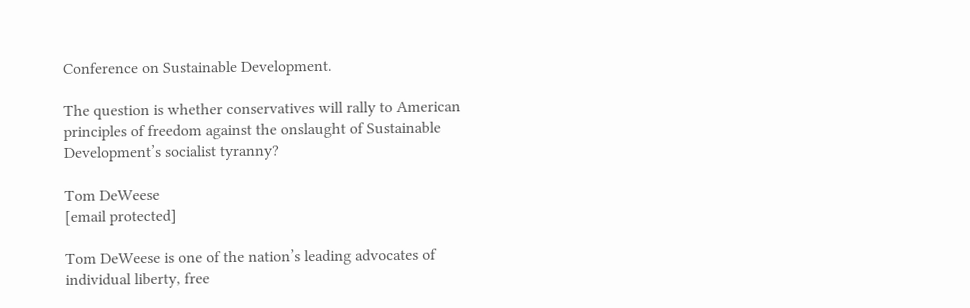Conference on Sustainable Development.

The question is whether conservatives will rally to American principles of freedom against the onslaught of Sustainable Development’s socialist tyranny?

Tom DeWeese
[email protected]

Tom DeWeese is one of the nation’s leading advocates of individual liberty, free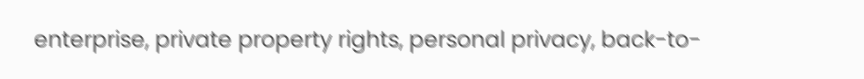enterprise, private property rights, personal privacy, back-to-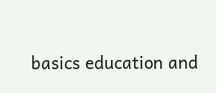basics education and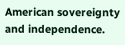American sovereignty and independence.